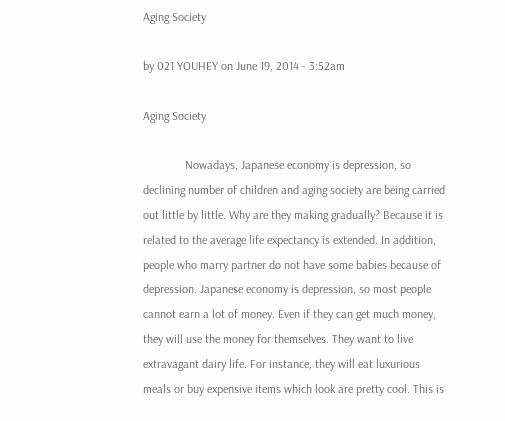Aging Society

by 021 YOUHEY on June 19, 2014 - 3:52am

Aging Society

              Nowadays, Japanese economy is depression, so declining number of children and aging society are being carried out little by little. Why are they making gradually? Because it is related to the average life expectancy is extended. In addition, people who marry partner do not have some babies because of depression. Japanese economy is depression, so most people cannot earn a lot of money. Even if they can get much money, they will use the money for themselves. They want to live extravagant dairy life. For instance, they will eat luxurious meals or buy expensive items which look are pretty cool. This is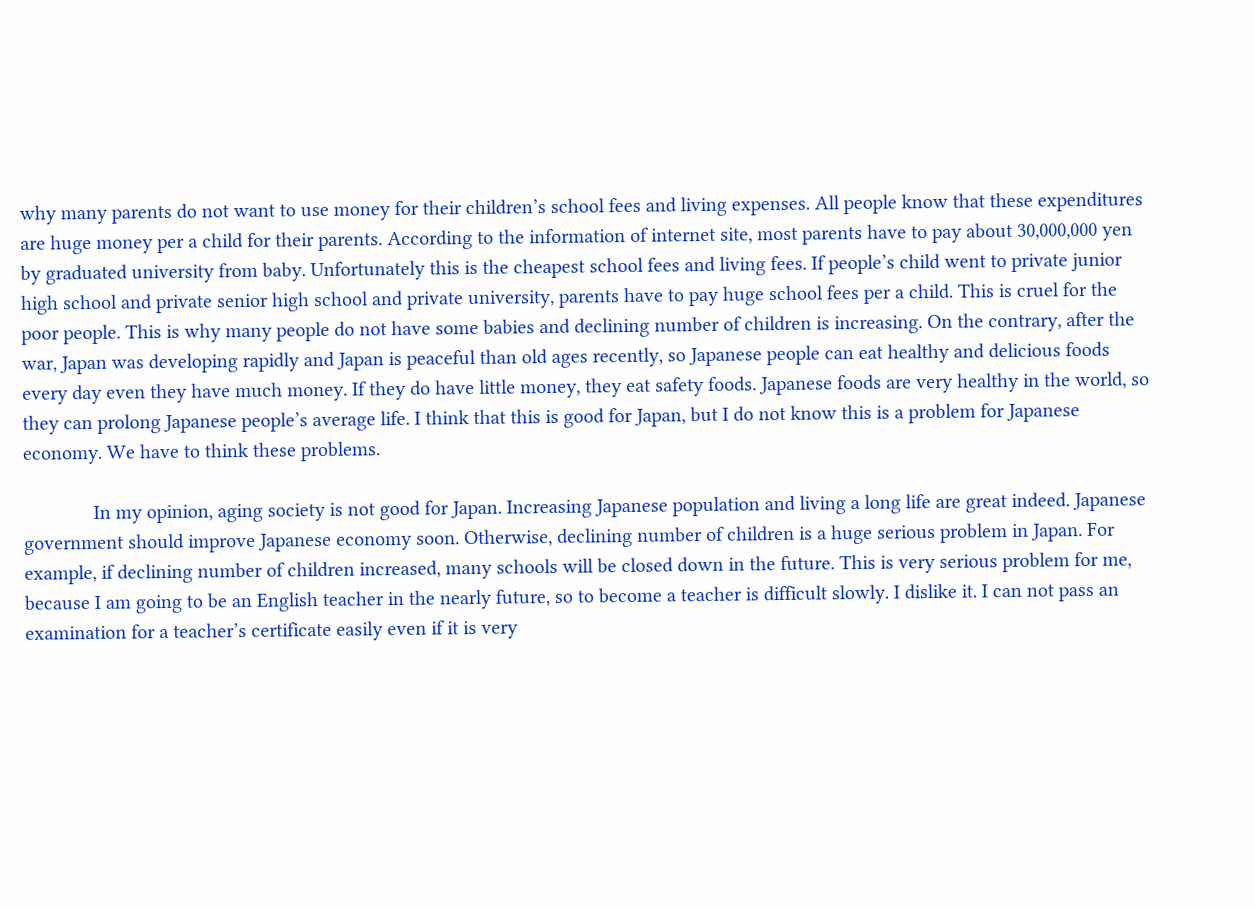why many parents do not want to use money for their children’s school fees and living expenses. All people know that these expenditures are huge money per a child for their parents. According to the information of internet site, most parents have to pay about 30,000,000 yen by graduated university from baby. Unfortunately this is the cheapest school fees and living fees. If people’s child went to private junior high school and private senior high school and private university, parents have to pay huge school fees per a child. This is cruel for the poor people. This is why many people do not have some babies and declining number of children is increasing. On the contrary, after the war, Japan was developing rapidly and Japan is peaceful than old ages recently, so Japanese people can eat healthy and delicious foods every day even they have much money. If they do have little money, they eat safety foods. Japanese foods are very healthy in the world, so they can prolong Japanese people’s average life. I think that this is good for Japan, but I do not know this is a problem for Japanese economy. We have to think these problems.

              In my opinion, aging society is not good for Japan. Increasing Japanese population and living a long life are great indeed. Japanese government should improve Japanese economy soon. Otherwise, declining number of children is a huge serious problem in Japan. For example, if declining number of children increased, many schools will be closed down in the future. This is very serious problem for me, because I am going to be an English teacher in the nearly future, so to become a teacher is difficult slowly. I dislike it. I can not pass an examination for a teacher’s certificate easily even if it is very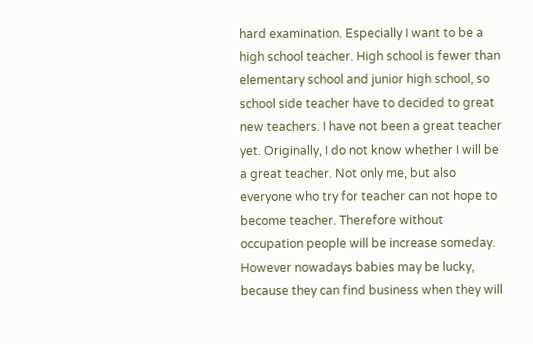hard examination. Especially I want to be a high school teacher. High school is fewer than elementary school and junior high school, so school side teacher have to decided to great new teachers. I have not been a great teacher yet. Originally, I do not know whether I will be a great teacher. Not only me, but also everyone who try for teacher can not hope to become teacher. Therefore without occupation people will be increase someday. However nowadays babies may be lucky, because they can find business when they will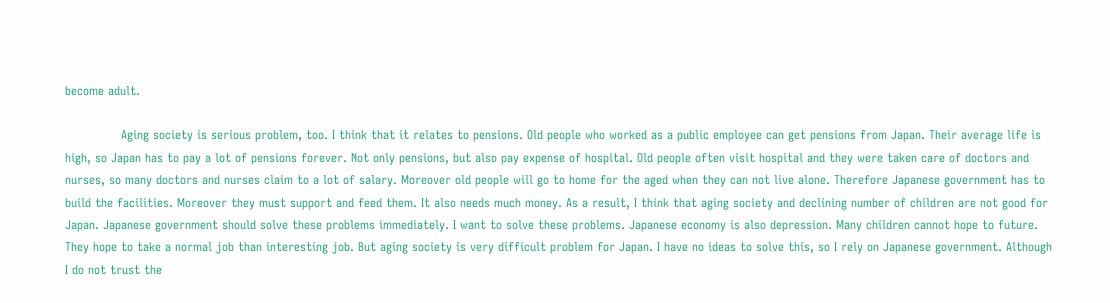become adult.

              Aging society is serious problem, too. I think that it relates to pensions. Old people who worked as a public employee can get pensions from Japan. Their average life is high, so Japan has to pay a lot of pensions forever. Not only pensions, but also pay expense of hospital. Old people often visit hospital and they were taken care of doctors and nurses, so many doctors and nurses claim to a lot of salary. Moreover old people will go to home for the aged when they can not live alone. Therefore Japanese government has to build the facilities. Moreover they must support and feed them. It also needs much money. As a result, I think that aging society and declining number of children are not good for Japan. Japanese government should solve these problems immediately. I want to solve these problems. Japanese economy is also depression. Many children cannot hope to future. They hope to take a normal job than interesting job. But aging society is very difficult problem for Japan. I have no ideas to solve this, so I rely on Japanese government. Although I do not trust the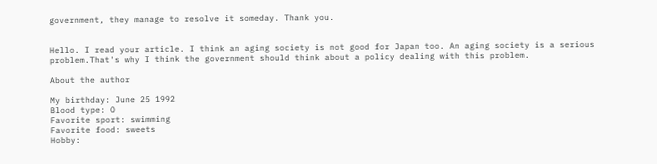government, they manage to resolve it someday. Thank you.


Hello. I read your article. I think an aging society is not good for Japan too. An aging society is a serious problem.That's why I think the government should think about a policy dealing with this problem.

About the author

My birthday: June 25 1992
Blood type: O
Favorite sport: swimming
Favorite food: sweets
Hobby: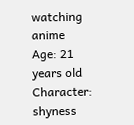watching anime
Age: 21 years old
Character: shyness